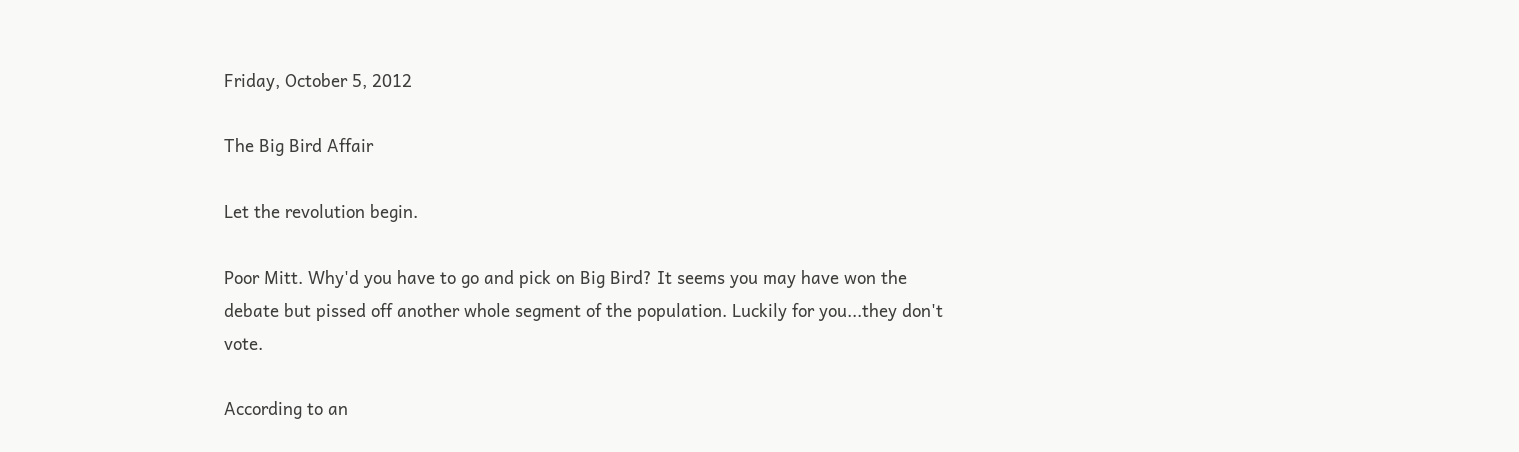Friday, October 5, 2012

The Big Bird Affair

Let the revolution begin.

Poor Mitt. Why'd you have to go and pick on Big Bird? It seems you may have won the debate but pissed off another whole segment of the population. Luckily for you...they don't vote.

According to an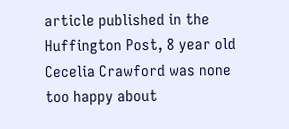article published in the Huffington Post, 8 year old Cecelia Crawford was none too happy about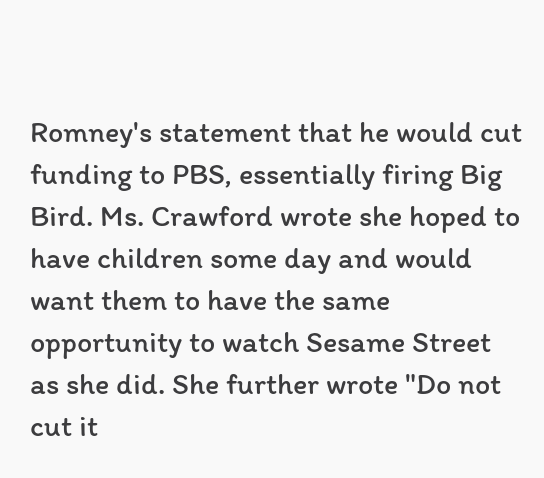Romney's statement that he would cut funding to PBS, essentially firing Big Bird. Ms. Crawford wrote she hoped to have children some day and would want them to have the same opportunity to watch Sesame Street as she did. She further wrote "Do not cut it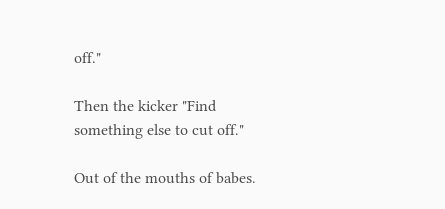off."

Then the kicker "Find something else to cut off."

Out of the mouths of babes.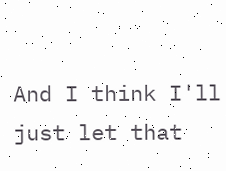And I think I'll just let that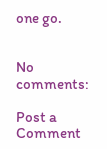one go.


No comments:

Post a Comment